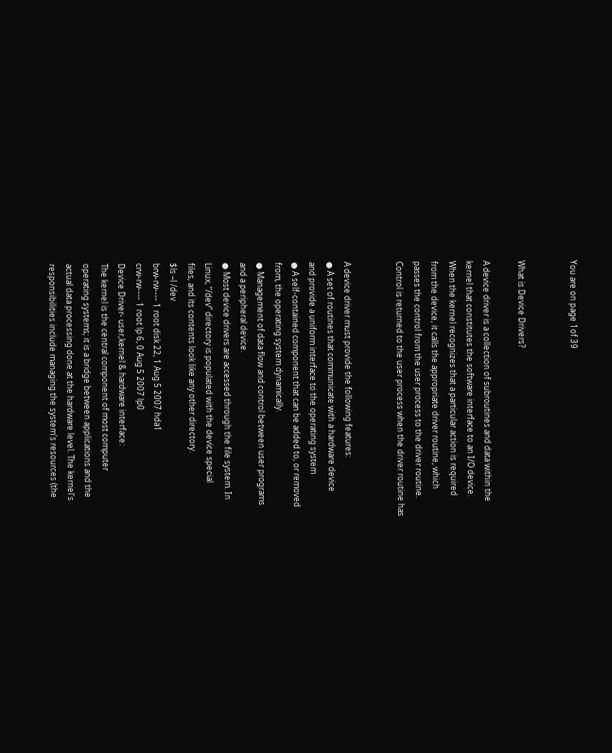You are on page 1of 39


What is Device Drivers?

A device driver is a collection of subroutines and data within the
kernel that constitutes the software interface to an I/O device.
When the kernel recognizes that a particular action is required
from the device, it calls the appropriate driver routine, which
passes the control from the user process to the driver routine.
Control is returned to the user process when the driver routine has


A device driver must provide the following features:
● A set of routines that communicate with a hardware device
and provide a uniform interface to the operating system
● A self-contained component that can be added to, or removed
from, the operating system dynamically.
● Management of data flow and control between user programs
and a peripheral device.
● Most device drivers are accessed through the file system. In
Linux, “/dev” directory is populated with the device special
files, and its contents look like any other directory.
$ls –l /dev
brw-rw---- 1 root disk 22, 1 Aug 5 2007 hda1
crw-rw---- 1 root lp 6, 0 Aug 5 2007 lp0
Device Driver- user,kernel & hardware interface:
The kernel is the central component of most computer
operating systems; it is a bridge between applications and the
actual data processing done at the hardware level. The kernel's
responsibilities include managing the system's resources (the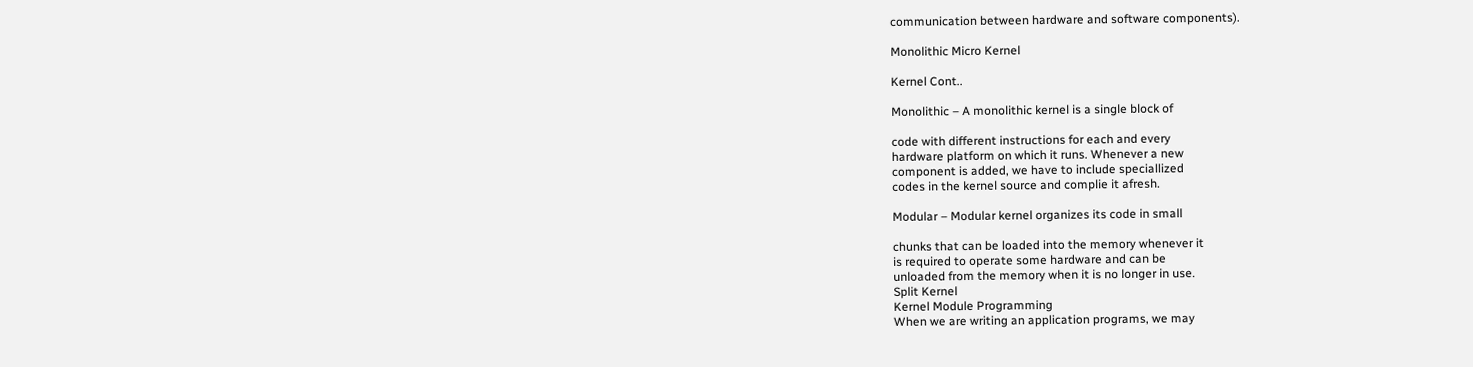communication between hardware and software components).

Monolithic Micro Kernel

Kernel Cont..

Monolithic – A monolithic kernel is a single block of

code with different instructions for each and every
hardware platform on which it runs. Whenever a new
component is added, we have to include speciallized
codes in the kernel source and complie it afresh.

Modular – Modular kernel organizes its code in small

chunks that can be loaded into the memory whenever it
is required to operate some hardware and can be
unloaded from the memory when it is no longer in use.
Split Kernel
Kernel Module Programming
When we are writing an application programs, we may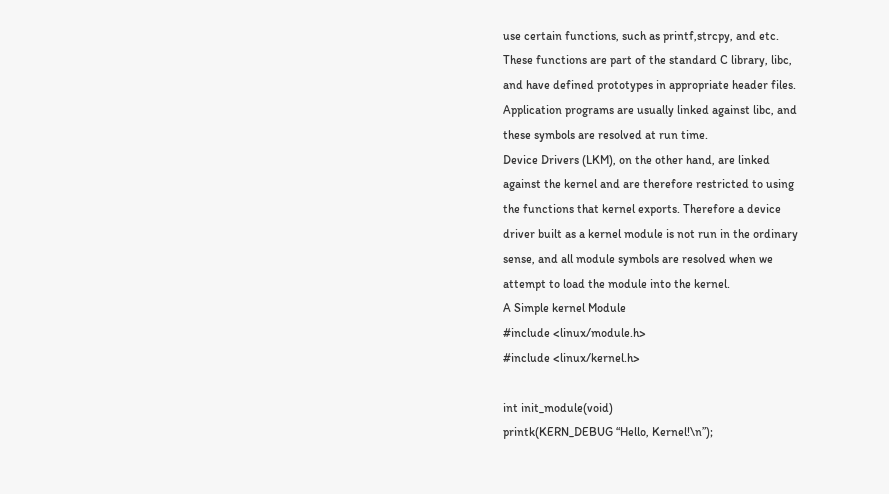use certain functions, such as printf,strcpy, and etc.
These functions are part of the standard C library, libc,
and have defined prototypes in appropriate header files.
Application programs are usually linked against libc, and
these symbols are resolved at run time.
Device Drivers (LKM), on the other hand, are linked
against the kernel and are therefore restricted to using
the functions that kernel exports. Therefore a device
driver built as a kernel module is not run in the ordinary
sense, and all module symbols are resolved when we
attempt to load the module into the kernel.
A Simple kernel Module
#include <linux/module.h>
#include <linux/kernel.h>

int init_module(void)
printk(KERN_DEBUG “Hello, Kernel!\n”);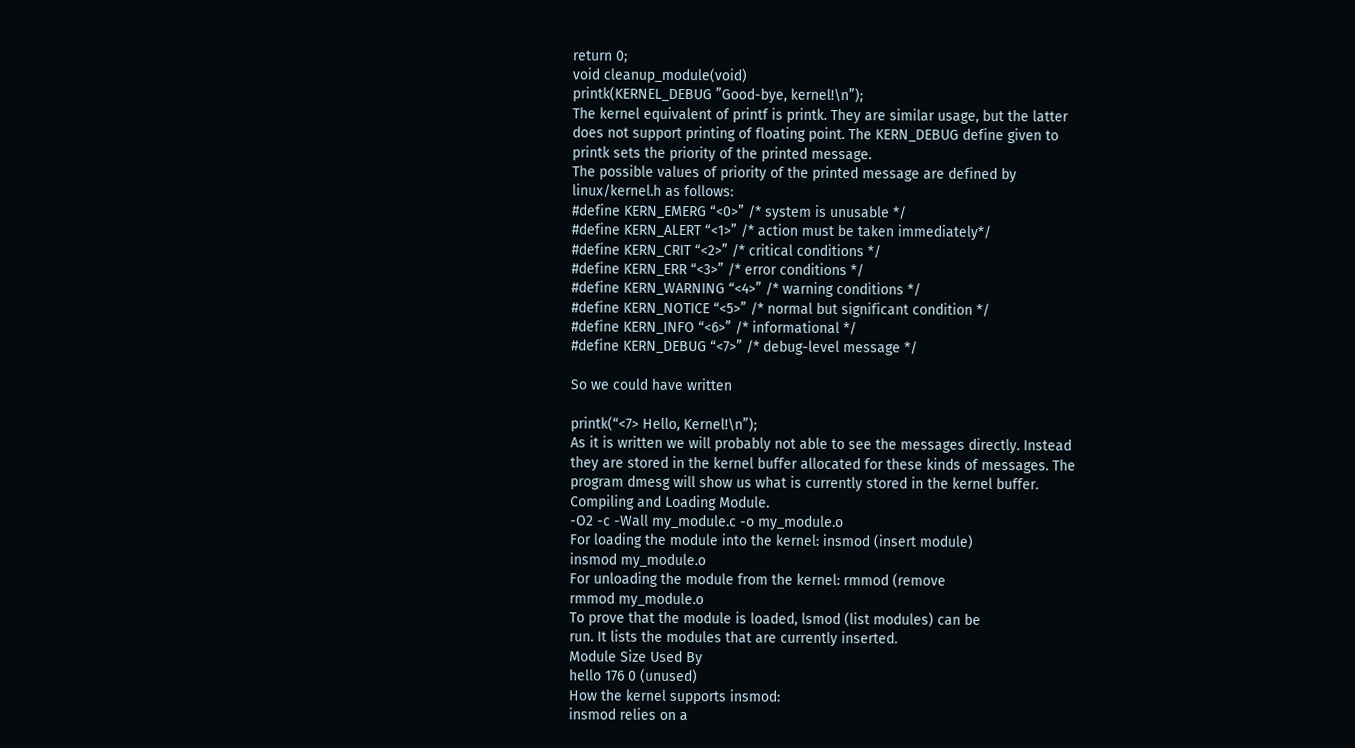return 0;
void cleanup_module(void)
printk(KERNEL_DEBUG ”Good-bye, kernel!\n”);
The kernel equivalent of printf is printk. They are similar usage, but the latter
does not support printing of floating point. The KERN_DEBUG define given to
printk sets the priority of the printed message.
The possible values of priority of the printed message are defined by
linux/kernel.h as follows:
#define KERN_EMERG “<0>” /* system is unusable */
#define KERN_ALERT “<1>” /* action must be taken immediately*/
#define KERN_CRIT “<2>” /* critical conditions */
#define KERN_ERR “<3>” /* error conditions */
#define KERN_WARNING “<4>” /* warning conditions */
#define KERN_NOTICE “<5>” /* normal but significant condition */
#define KERN_INFO “<6>” /* informational */
#define KERN_DEBUG “<7>” /* debug-level message */

So we could have written

printk(“<7> Hello, Kernel!\n”);
As it is written we will probably not able to see the messages directly. Instead
they are stored in the kernel buffer allocated for these kinds of messages. The
program dmesg will show us what is currently stored in the kernel buffer.
Compiling and Loading Module.
-O2 -c -Wall my_module.c -o my_module.o
For loading the module into the kernel: insmod (insert module)
insmod my_module.o
For unloading the module from the kernel: rmmod (remove
rmmod my_module.o
To prove that the module is loaded, lsmod (list modules) can be
run. It lists the modules that are currently inserted.
Module Size Used By
hello 176 0 (unused)
How the kernel supports insmod:
insmod relies on a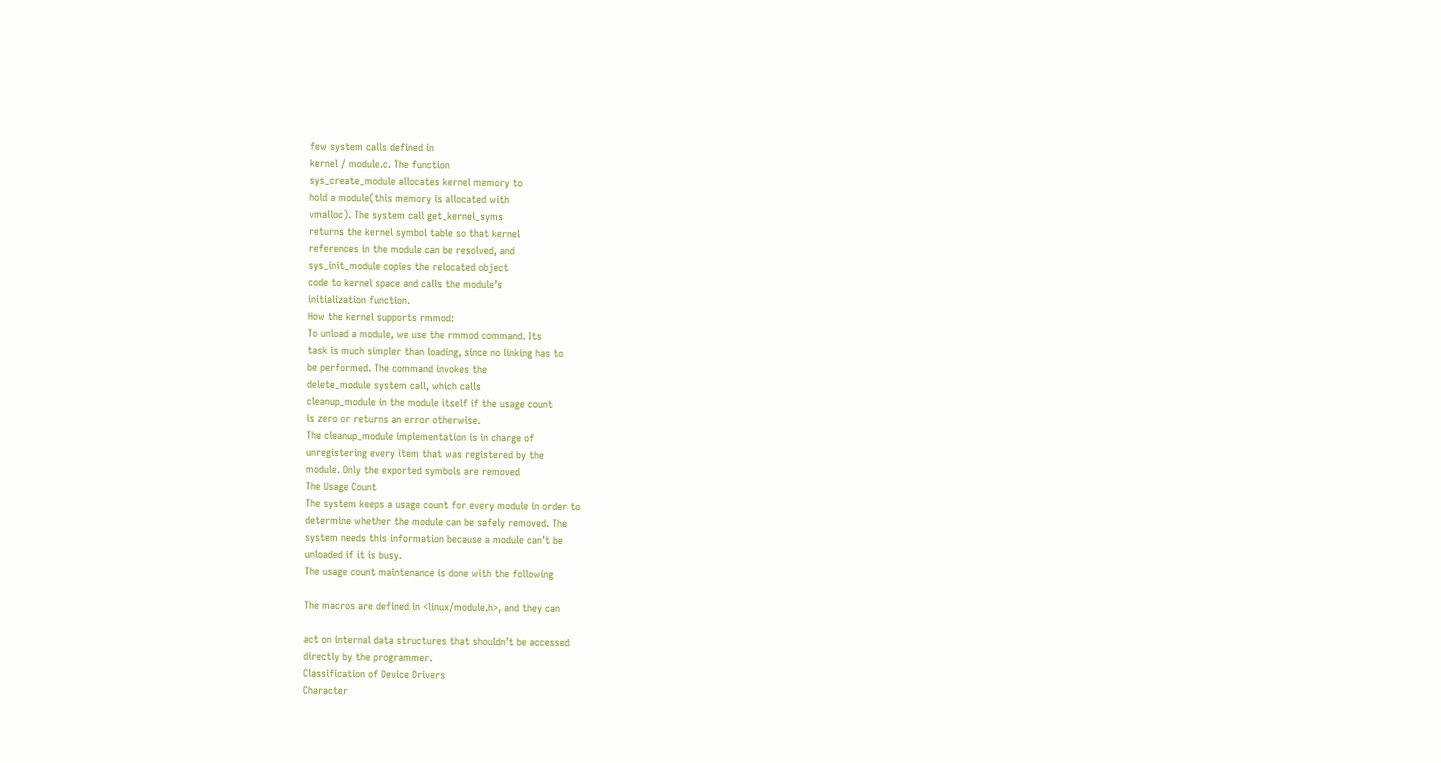few system calls defined in
kernel / module.c. The function
sys_create_module allocates kernel memory to
hold a module(this memory is allocated with
vmalloc). The system call get_kernel_syms
returns the kernel symbol table so that kernel
references in the module can be resolved, and
sys_init_module copies the relocated object
code to kernel space and calls the module’s
initialization function.
How the kernel supports rmmod:
To unload a module, we use the rmmod command. Its
task is much simpler than loading, since no linking has to
be performed. The command invokes the
delete_module system call, which calls
cleanup_module in the module itself if the usage count
is zero or returns an error otherwise.
The cleanup_module implementation is in charge of
unregistering every item that was registered by the
module. Only the exported symbols are removed
The Usage Count
The system keeps a usage count for every module in order to
determine whether the module can be safely removed. The
system needs this information because a module can’t be
unloaded if it is busy.
The usage count maintenance is done with the following

The macros are defined in <linux/module.h>, and they can

act on internal data structures that shouldn’t be accessed
directly by the programmer.
Classification of Device Drivers
Character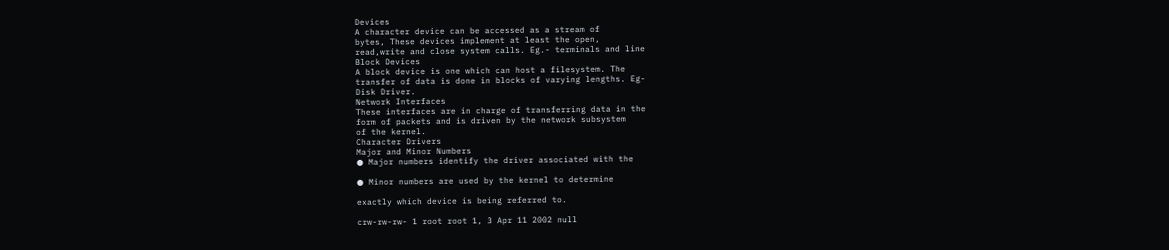Devices
A character device can be accessed as a stream of
bytes, These devices implement at least the open,
read,write and close system calls. Eg.- terminals and line
Block Devices
A block device is one which can host a filesystem. The
transfer of data is done in blocks of varying lengths. Eg-
Disk Driver.
Network Interfaces
These interfaces are in charge of transferring data in the
form of packets and is driven by the network subsystem
of the kernel.
Character Drivers
Major and Minor Numbers
● Major numbers identify the driver associated with the

● Minor numbers are used by the kernel to determine

exactly which device is being referred to.

crw-rw-rw- 1 root root 1, 3 Apr 11 2002 null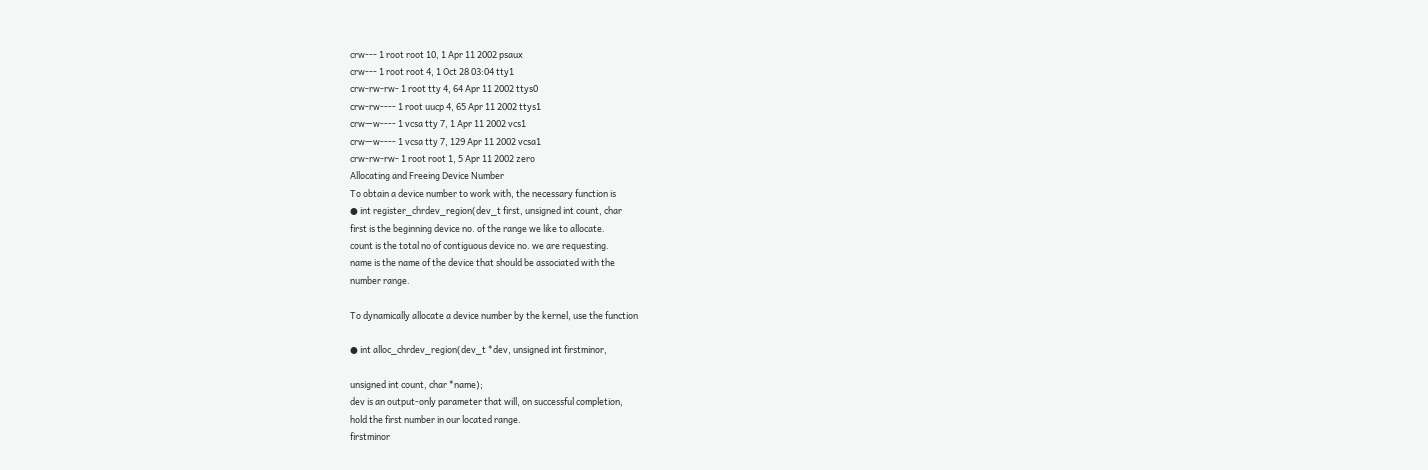crw--- 1 root root 10, 1 Apr 11 2002 psaux
crw--- 1 root root 4, 1 Oct 28 03:04 tty1
crw-rw-rw- 1 root tty 4, 64 Apr 11 2002 ttys0
crw-rw---- 1 root uucp 4, 65 Apr 11 2002 ttys1
crw—w---- 1 vcsa tty 7, 1 Apr 11 2002 vcs1
crw—w---- 1 vcsa tty 7, 129 Apr 11 2002 vcsa1
crw-rw-rw- 1 root root 1, 5 Apr 11 2002 zero
Allocating and Freeing Device Number
To obtain a device number to work with, the necessary function is
● int register_chrdev_region(dev_t first, unsigned int count, char
first is the beginning device no. of the range we like to allocate.
count is the total no of contiguous device no. we are requesting.
name is the name of the device that should be associated with the
number range.

To dynamically allocate a device number by the kernel, use the function

● int alloc_chrdev_region(dev_t *dev, unsigned int firstminor,

unsigned int count, char *name);
dev is an output-only parameter that will, on successful completion,
hold the first number in our located range.
firstminor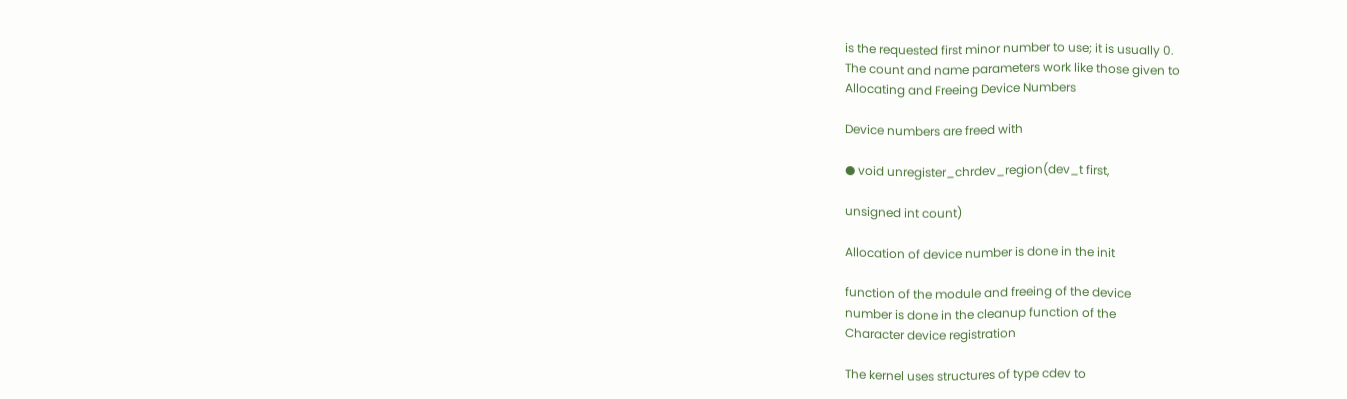is the requested first minor number to use; it is usually 0.
The count and name parameters work like those given to
Allocating and Freeing Device Numbers

Device numbers are freed with

● void unregister_chrdev_region(dev_t first,

unsigned int count)

Allocation of device number is done in the init

function of the module and freeing of the device
number is done in the cleanup function of the
Character device registration

The kernel uses structures of type cdev to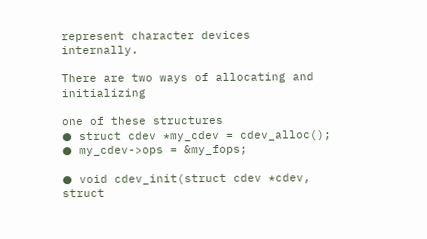represent character devices internally.

There are two ways of allocating and initializing

one of these structures
● struct cdev *my_cdev = cdev_alloc();
● my_cdev->ops = &my_fops;

● void cdev_init(struct cdev *cdev, struct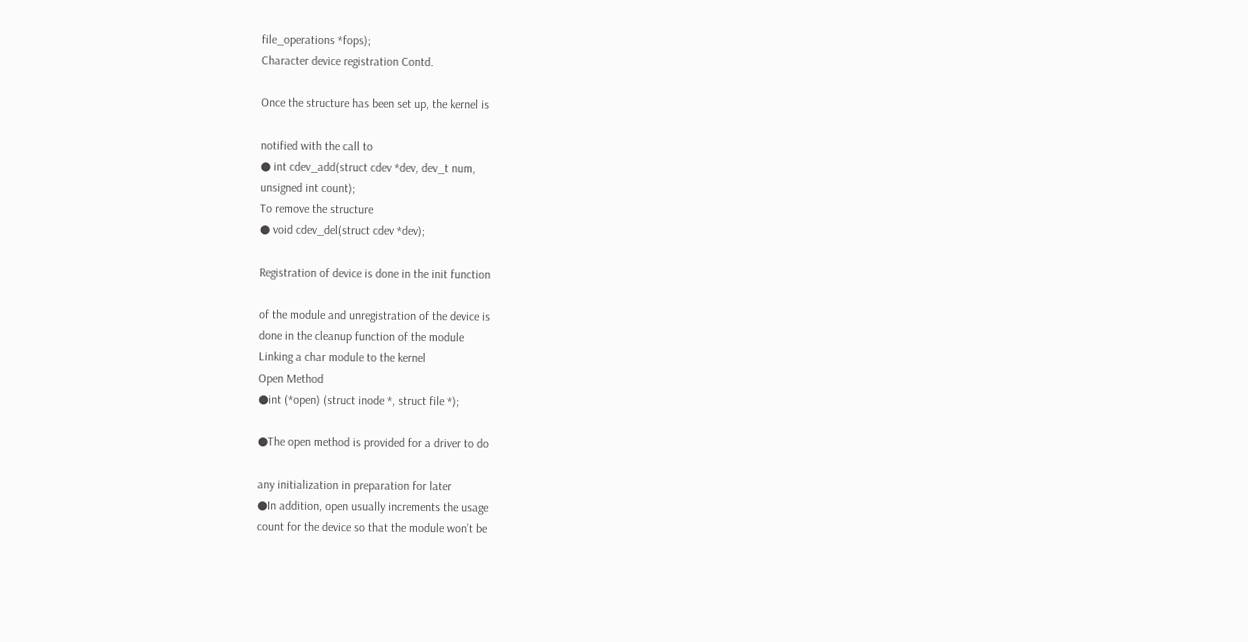file_operations *fops);
Character device registration Contd.

Once the structure has been set up, the kernel is

notified with the call to
● int cdev_add(struct cdev *dev, dev_t num,
unsigned int count);
To remove the structure
● void cdev_del(struct cdev *dev);

Registration of device is done in the init function

of the module and unregistration of the device is
done in the cleanup function of the module
Linking a char module to the kernel
Open Method
●int (*open) (struct inode *, struct file *);

●The open method is provided for a driver to do

any initialization in preparation for later
●In addition, open usually increments the usage
count for the device so that the module won’t be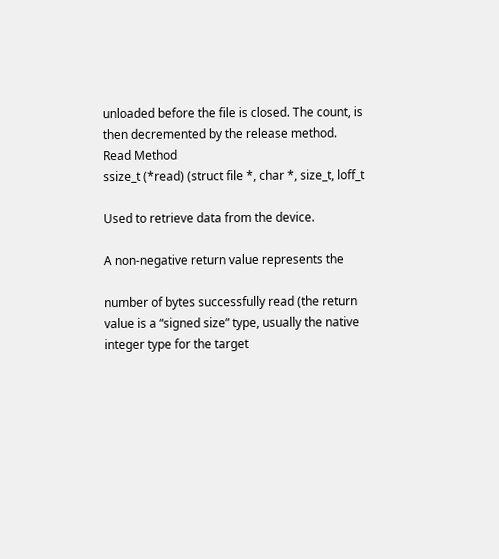unloaded before the file is closed. The count, is
then decremented by the release method.
Read Method
ssize_t (*read) (struct file *, char *, size_t, loff_t

Used to retrieve data from the device.

A non-negative return value represents the

number of bytes successfully read (the return
value is a “signed size” type, usually the native
integer type for the target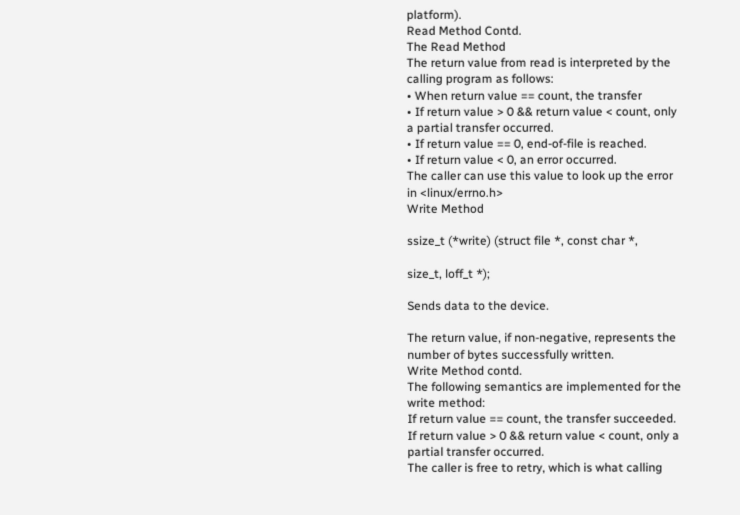platform).
Read Method Contd.
The Read Method
The return value from read is interpreted by the
calling program as follows:
• When return value == count, the transfer
• If return value > 0 && return value < count, only
a partial transfer occurred.
• If return value == 0, end-of-file is reached.
• If return value < 0, an error occurred.
The caller can use this value to look up the error
in <linux/errno.h>
Write Method

ssize_t (*write) (struct file *, const char *,

size_t, loff_t *);

Sends data to the device.

The return value, if non-negative, represents the
number of bytes successfully written.
Write Method contd.
The following semantics are implemented for the
write method:
If return value == count, the transfer succeeded.
If return value > 0 && return value < count, only a
partial transfer occurred.
The caller is free to retry, which is what calling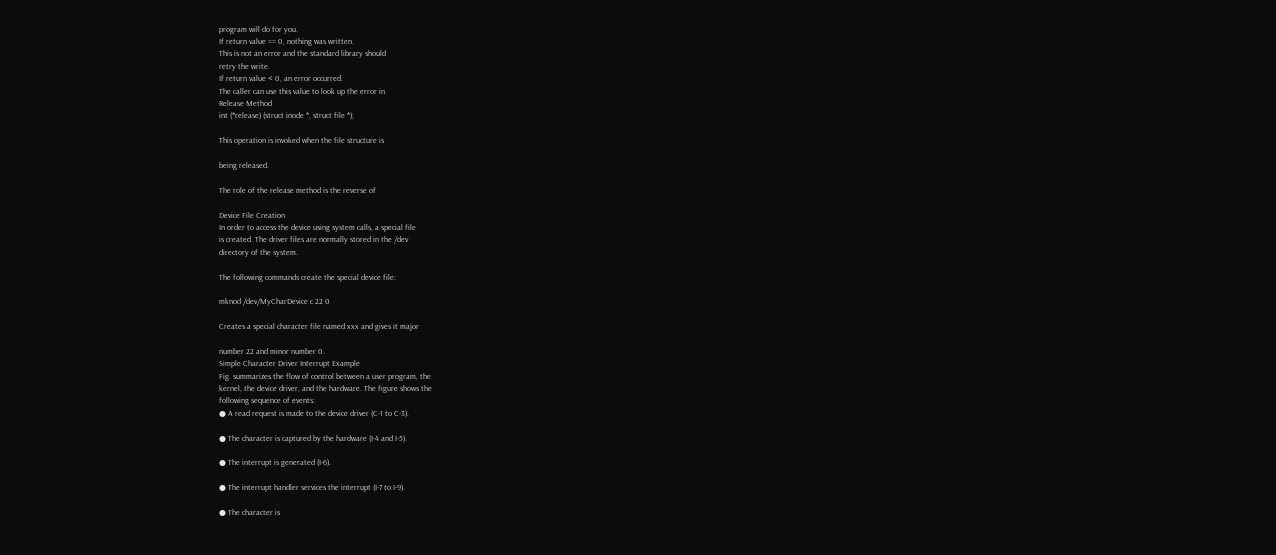program will do for you.
If return value == 0, nothing was written.
This is not an error and the standard library should
retry the write.
If return value < 0, an error occurred.
The caller can use this value to look up the error in
Release Method
int (*release) (struct inode *, struct file *);

This operation is invoked when the file structure is

being released.

The role of the release method is the reverse of

Device File Creation
In order to access the device using system calls, a special file
is created. The driver files are normally stored in the /dev
directory of the system.

The following commands create the special device file:

mknod /dev/MyCharDevice c 22 0

Creates a special character file named xxx and gives it major

number 22 and minor number 0.
Simple Character Driver Interrupt Example
Fig. summarizes the flow of control between a user program, the
kernel, the device driver, and the hardware. The figure shows the
following sequence of events:
● A read request is made to the device driver (C-1 to C-3).

● The character is captured by the hardware (I-4 and I-5).

● The interrupt is generated (I-6).

● The interrupt handler services the interrupt (I-7 to I-9).

● The character is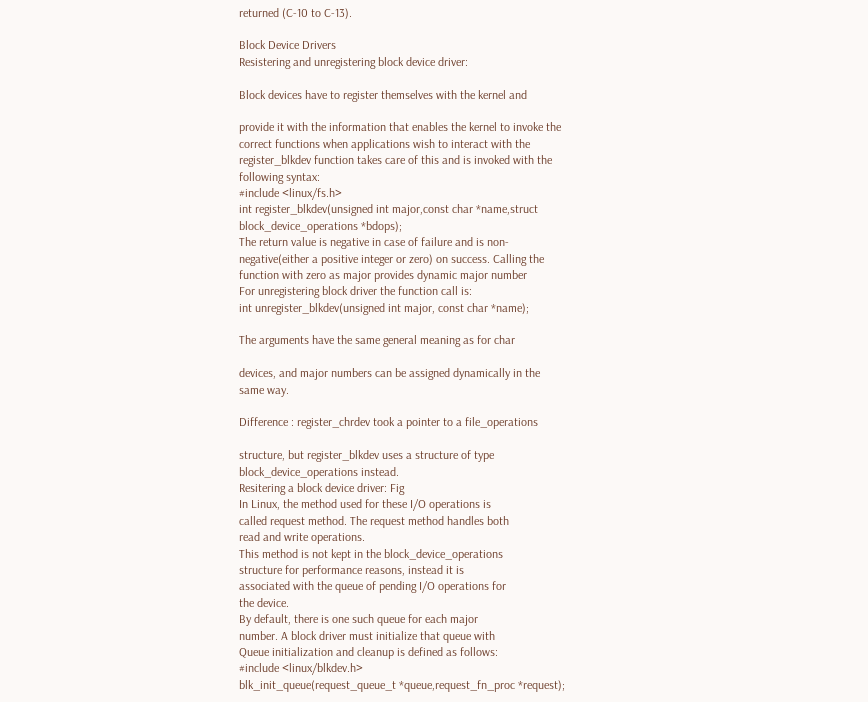returned (C-10 to C-13).

Block Device Drivers
Resistering and unregistering block device driver:

Block devices have to register themselves with the kernel and

provide it with the information that enables the kernel to invoke the
correct functions when applications wish to interact with the
register_blkdev function takes care of this and is invoked with the
following syntax:
#include <linux/fs.h>
int register_blkdev(unsigned int major,const char *name,struct
block_device_operations *bdops);
The return value is negative in case of failure and is non-
negative(either a positive integer or zero) on success. Calling the
function with zero as major provides dynamic major number
For unregistering block driver the function call is:
int unregister_blkdev(unsigned int major, const char *name);

The arguments have the same general meaning as for char

devices, and major numbers can be assigned dynamically in the
same way.

Difference : register_chrdev took a pointer to a file_operations

structure, but register_blkdev uses a structure of type
block_device_operations instead.
Resitering a block device driver: Fig
In Linux, the method used for these I/O operations is
called request method. The request method handles both
read and write operations.
This method is not kept in the block_device_operations
structure for performance reasons, instead it is
associated with the queue of pending I/O operations for
the device.
By default, there is one such queue for each major
number. A block driver must initialize that queue with
Queue initialization and cleanup is defined as follows:
#include <linux/blkdev.h>
blk_init_queue(request_queue_t *queue,request_fn_proc *request);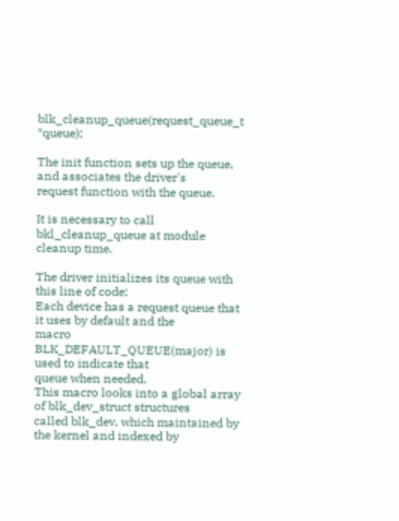blk_cleanup_queue(request_queue_t *queue);

The init function sets up the queue, and associates the driver's
request function with the queue.

It is necessary to call bkl_cleanup_queue at module cleanup time.

The driver initializes its queue with this line of code:
Each device has a request queue that it uses by default and the
macro BLK_DEFAULT_QUEUE(major) is used to indicate that
queue when needed.
This macro looks into a global array of blk_dev_struct structures
called blk_dev, which maintained by the kernel and indexed by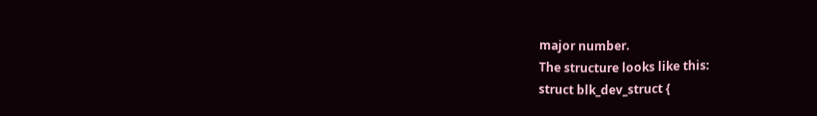major number.
The structure looks like this:
struct blk_dev_struct {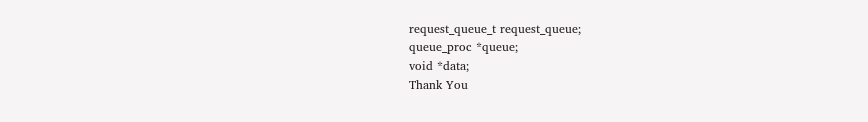request_queue_t request_queue;
queue_proc *queue;
void *data;
Thank You